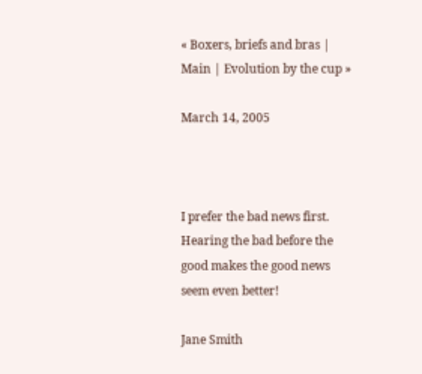« Boxers, briefs and bras | Main | Evolution by the cup »

March 14, 2005



I prefer the bad news first. Hearing the bad before the good makes the good news seem even better!

Jane Smith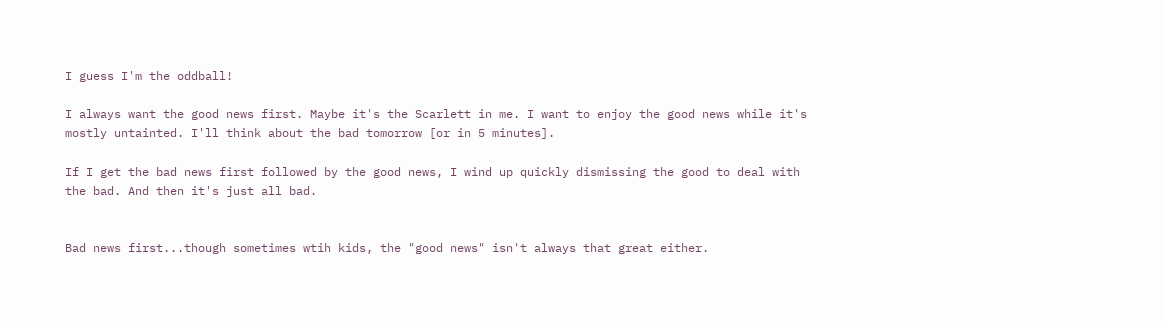I guess I'm the oddball!

I always want the good news first. Maybe it's the Scarlett in me. I want to enjoy the good news while it's mostly untainted. I'll think about the bad tomorrow [or in 5 minutes].

If I get the bad news first followed by the good news, I wind up quickly dismissing the good to deal with the bad. And then it's just all bad.


Bad news first...though sometimes wtih kids, the "good news" isn't always that great either.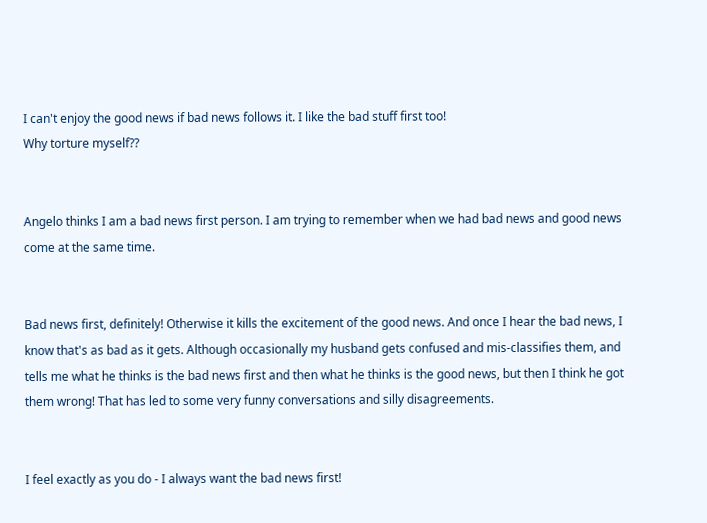I can't enjoy the good news if bad news follows it. I like the bad stuff first too!
Why torture myself??


Angelo thinks I am a bad news first person. I am trying to remember when we had bad news and good news come at the same time.


Bad news first, definitely! Otherwise it kills the excitement of the good news. And once I hear the bad news, I know that's as bad as it gets. Although occasionally my husband gets confused and mis-classifies them, and tells me what he thinks is the bad news first and then what he thinks is the good news, but then I think he got them wrong! That has led to some very funny conversations and silly disagreements.


I feel exactly as you do - I always want the bad news first!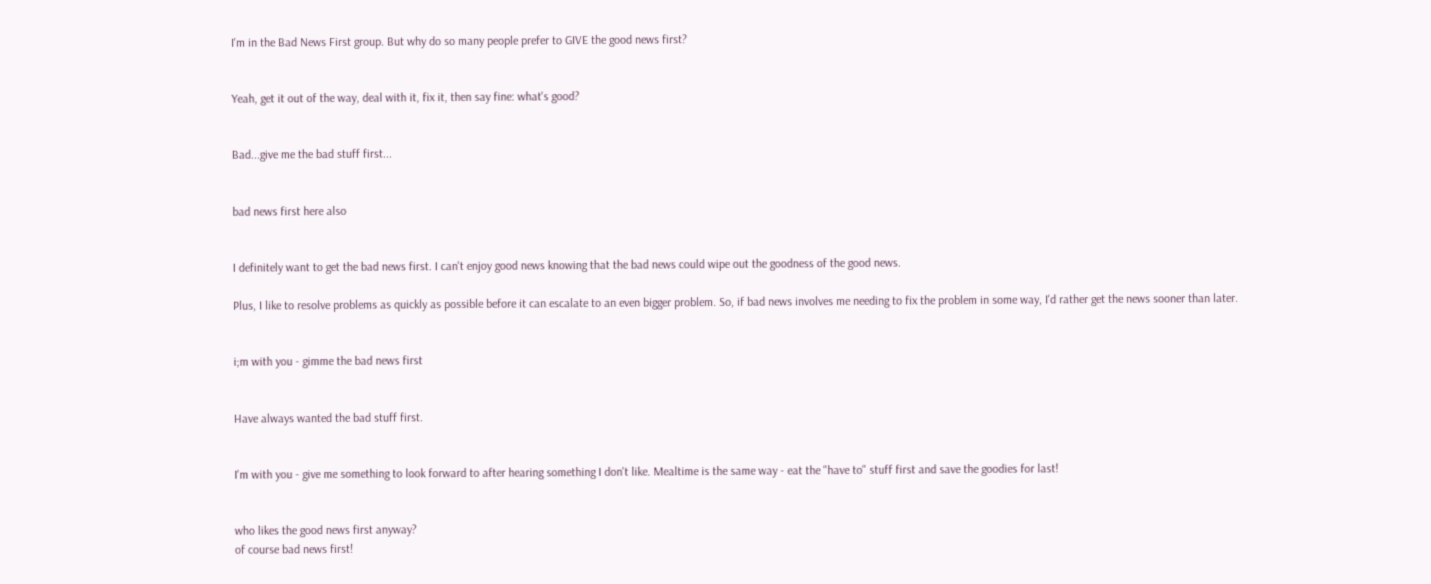I'm in the Bad News First group. But why do so many people prefer to GIVE the good news first?


Yeah, get it out of the way, deal with it, fix it, then say fine: what's good?


Bad...give me the bad stuff first...


bad news first here also


I definitely want to get the bad news first. I can't enjoy good news knowing that the bad news could wipe out the goodness of the good news.

Plus, I like to resolve problems as quickly as possible before it can escalate to an even bigger problem. So, if bad news involves me needing to fix the problem in some way, I'd rather get the news sooner than later.


i;m with you - gimme the bad news first


Have always wanted the bad stuff first.


I'm with you - give me something to look forward to after hearing something I don't like. Mealtime is the same way - eat the "have to" stuff first and save the goodies for last!


who likes the good news first anyway?
of course bad news first!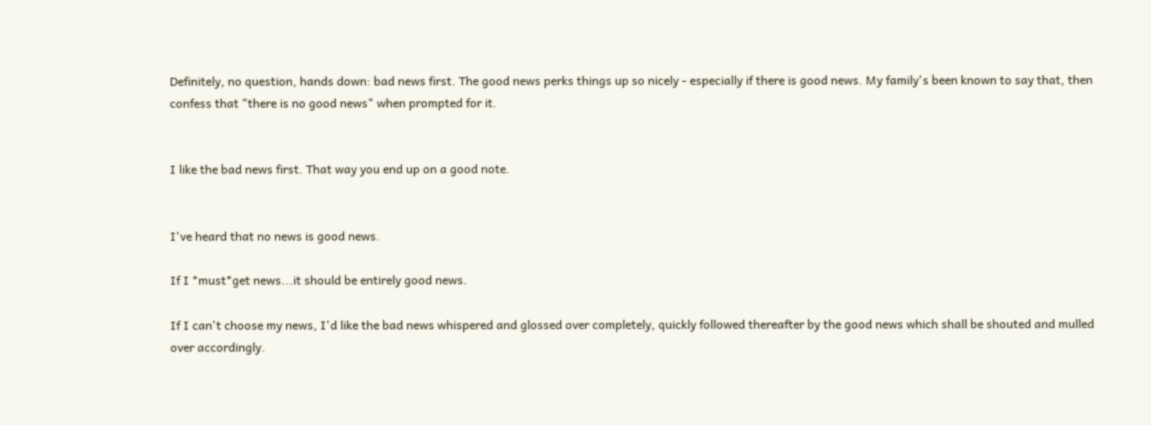Definitely, no question, hands down: bad news first. The good news perks things up so nicely - especially if there is good news. My family's been known to say that, then confess that "there is no good news" when prompted for it.


I like the bad news first. That way you end up on a good note.


I've heard that no news is good news.

If I *must*get news...it should be entirely good news.

If I can't choose my news, I'd like the bad news whispered and glossed over completely, quickly followed thereafter by the good news which shall be shouted and mulled over accordingly.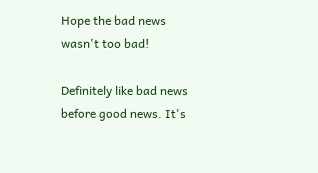Hope the bad news wasn't too bad!

Definitely like bad news before good news. It's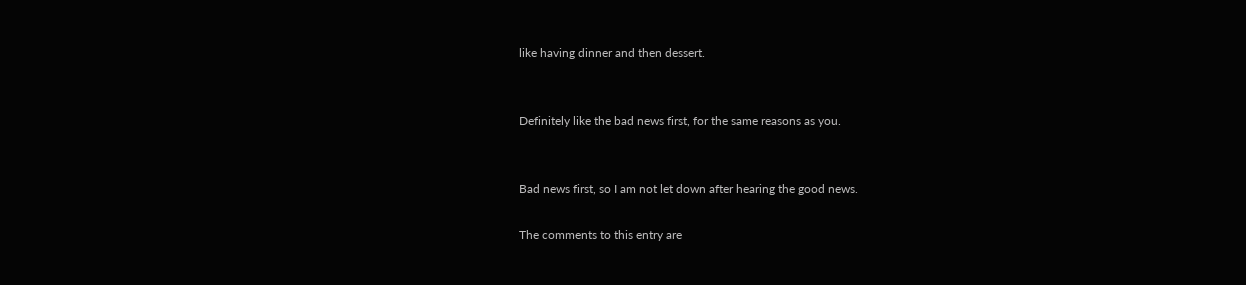like having dinner and then dessert.


Definitely like the bad news first, for the same reasons as you.


Bad news first, so I am not let down after hearing the good news.

The comments to this entry are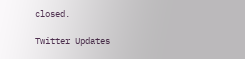closed.

Twitter Updates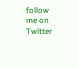follow me on Twitter